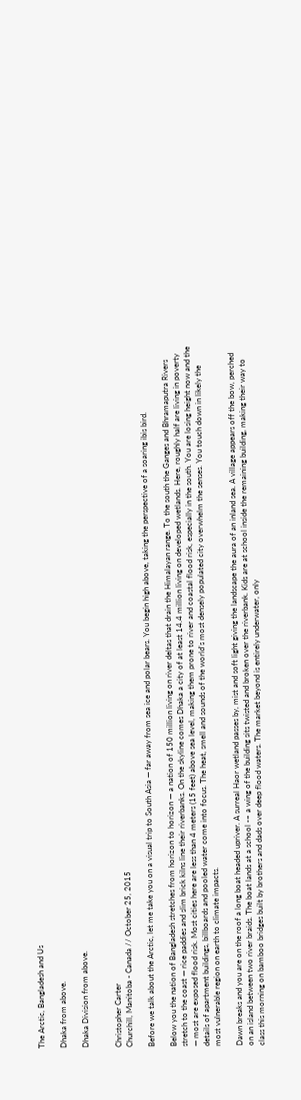The Arctic, Bangladesh and Us

Dhaka from above.

Dhaka Division from above.


Christopher Carter
Churchill, Manitoba - Canada // October 25, 2015

Before we talk about the Arctic, let me take you on a visual trip to South Asia — far away from sea ice and polar bears. You begin high above, taking the perspective of a soaring ibis bird.

Below you the nation of Bangladesh stretches from horizon to horizon — a nation of 150 million living on river deltas that drain the Himalayan range. To the south the Ganges and Bhramaputra Rivers stretch to the coast — rice paddies and slim brick kilns line their riverbanks. On the skyline comes Dhaka a city of at least 14.4 million living on developed wetlands. Here, roughly half are living in poverty — most are exposed flood risk. Most cities here are less than 4 meters (15 feet) above sea level, making them prone to river and coastal flood risk, especially in the south. You are losing height now and the details of apartment buildings, billboards and pooled water come into focus. The heat, smell and sounds of the world’s most densely populated city overwhelm the senses. You touch down in likely the most vulnerable region on earth to climate impacts.

Dawn breaks and you are on the roof a long boat headed upriver. A surreal Haor wetland passes by, mist and soft light giving the landscape the aura of an inland sea. A village appears off the bow, perched on an island between two river braids. The boat lands at a school -– a wing of the building sits twisted and broken over the riverbank. Kids are at school inside the remaining building, making their way to class this morning on bamboo bridges built by brothers and dads over deep flood waters. The market beyond is entirely underwater, only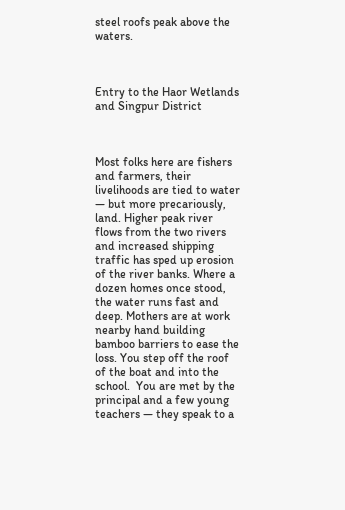steel roofs peak above the waters.



Entry to the Haor Wetlands and Singpur District



Most folks here are fishers and farmers, their livelihoods are tied to water — but more precariously, land. Higher peak river flows from the two rivers and increased shipping traffic has sped up erosion of the river banks. Where a dozen homes once stood, the water runs fast and deep. Mothers are at work nearby hand building bamboo barriers to ease the loss. You step off the roof of the boat and into the school.  You are met by the principal and a few young teachers — they speak to a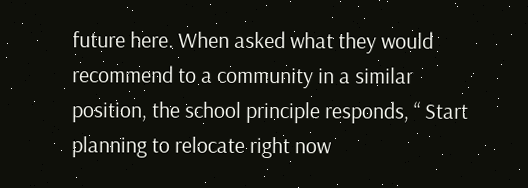future here. When asked what they would recommend to a community in a similar position, the school principle responds, “ Start planning to relocate right now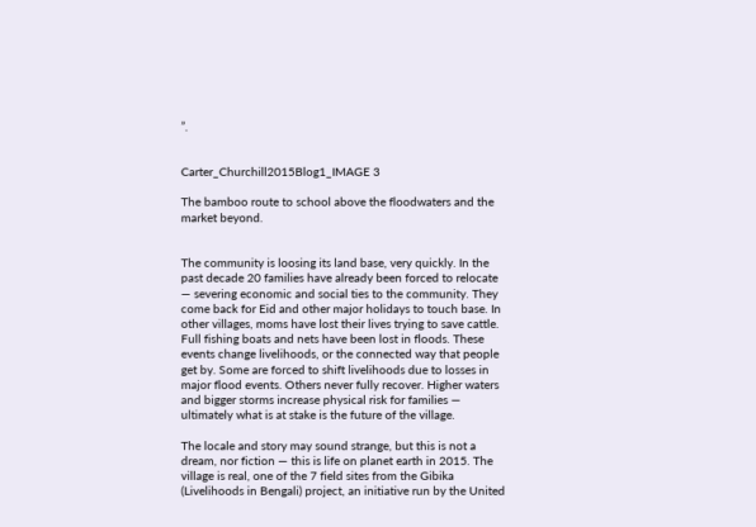”.


Carter_Churchill2015Blog1_IMAGE 3

The bamboo route to school above the floodwaters and the market beyond.


The community is loosing its land base, very quickly. In the past decade 20 families have already been forced to relocate — severing economic and social ties to the community. They come back for Eid and other major holidays to touch base. In other villages, moms have lost their lives trying to save cattle. Full fishing boats and nets have been lost in floods. These events change livelihoods, or the connected way that people get by. Some are forced to shift livelihoods due to losses in major flood events. Others never fully recover. Higher waters and bigger storms increase physical risk for families — ultimately what is at stake is the future of the village.

The locale and story may sound strange, but this is not a dream, nor fiction — this is life on planet earth in 2015. The village is real, one of the 7 field sites from the Gibika (Livelihoods in Bengali) project, an initiative run by the United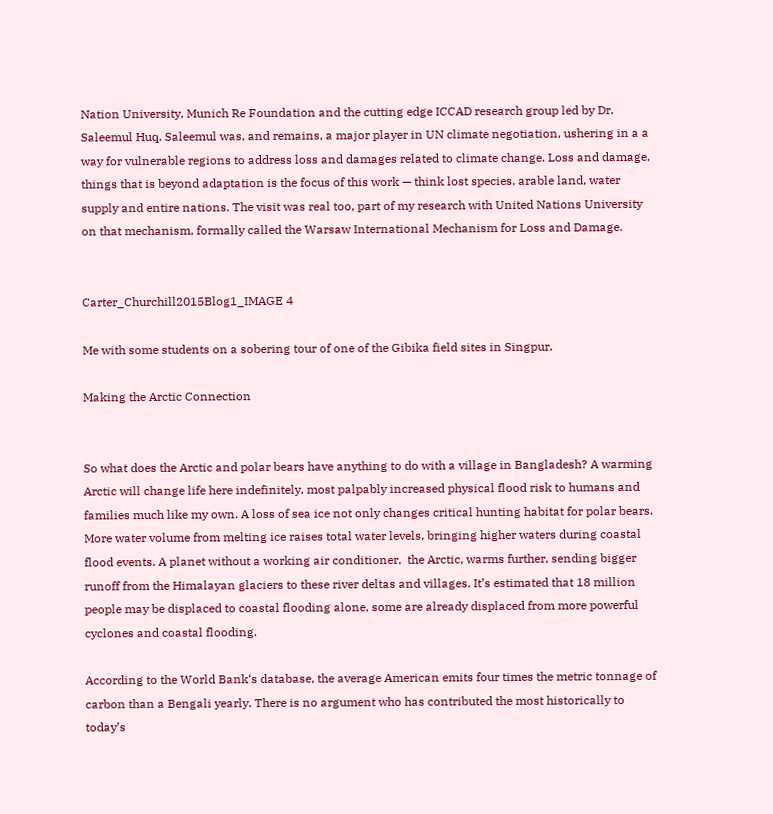Nation University, Munich Re Foundation and the cutting edge ICCAD research group led by Dr. Saleemul Huq. Saleemul was, and remains, a major player in UN climate negotiation, ushering in a a way for vulnerable regions to address loss and damages related to climate change. Loss and damage, things that is beyond adaptation is the focus of this work — think lost species, arable land, water supply and entire nations. The visit was real too, part of my research with United Nations University on that mechanism, formally called the Warsaw International Mechanism for Loss and Damage.


Carter_Churchill2015Blog1_IMAGE 4

Me with some students on a sobering tour of one of the Gibika field sites in Singpur.

Making the Arctic Connection


So what does the Arctic and polar bears have anything to do with a village in Bangladesh? A warming Arctic will change life here indefinitely, most palpably increased physical flood risk to humans and families much like my own. A loss of sea ice not only changes critical hunting habitat for polar bears. More water volume from melting ice raises total water levels, bringing higher waters during coastal flood events. A planet without a working air conditioner,  the Arctic, warms further, sending bigger runoff from the Himalayan glaciers to these river deltas and villages. It’s estimated that 18 million people may be displaced to coastal flooding alone, some are already displaced from more powerful cyclones and coastal flooding.

According to the World Bank‘s database, the average American emits four times the metric tonnage of carbon than a Bengali yearly. There is no argument who has contributed the most historically to today’s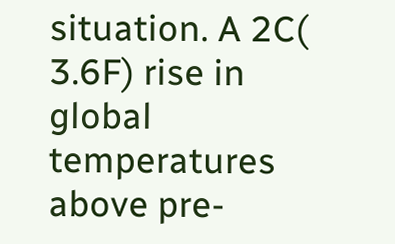situation. A 2C( 3.6F) rise in global temperatures above pre-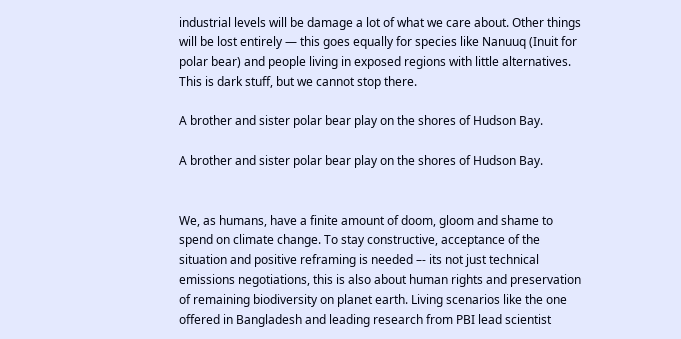industrial levels will be damage a lot of what we care about. Other things will be lost entirely — this goes equally for species like Nanuuq (Inuit for polar bear) and people living in exposed regions with little alternatives. This is dark stuff, but we cannot stop there.

A brother and sister polar bear play on the shores of Hudson Bay.

A brother and sister polar bear play on the shores of Hudson Bay.


We, as humans, have a finite amount of doom, gloom and shame to spend on climate change. To stay constructive, acceptance of the situation and positive reframing is needed –- its not just technical emissions negotiations, this is also about human rights and preservation of remaining biodiversity on planet earth. Living scenarios like the one offered in Bangladesh and leading research from PBI lead scientist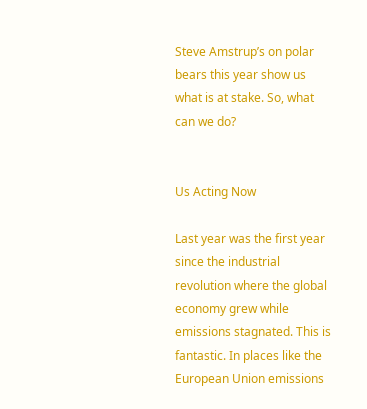Steve Amstrup’s on polar bears this year show us what is at stake. So, what can we do?


Us Acting Now

Last year was the first year since the industrial revolution where the global economy grew while emissions stagnated. This is fantastic. In places like the European Union emissions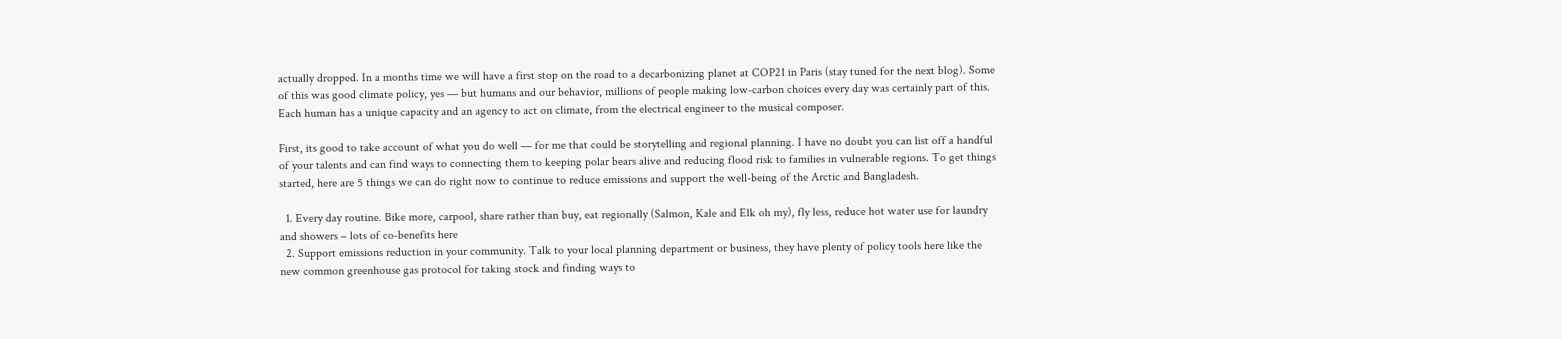actually dropped. In a months time we will have a first stop on the road to a decarbonizing planet at COP21 in Paris (stay tuned for the next blog). Some of this was good climate policy, yes — but humans and our behavior, millions of people making low-carbon choices every day was certainly part of this. Each human has a unique capacity and an agency to act on climate, from the electrical engineer to the musical composer.

First, its good to take account of what you do well — for me that could be storytelling and regional planning. I have no doubt you can list off a handful of your talents and can find ways to connecting them to keeping polar bears alive and reducing flood risk to families in vulnerable regions. To get things started, here are 5 things we can do right now to continue to reduce emissions and support the well-being of the Arctic and Bangladesh.

  1. Every day routine. Bike more, carpool, share rather than buy, eat regionally (Salmon, Kale and Elk oh my), fly less, reduce hot water use for laundry and showers – lots of co-benefits here
  2. Support emissions reduction in your community. Talk to your local planning department or business, they have plenty of policy tools here like the new common greenhouse gas protocol for taking stock and finding ways to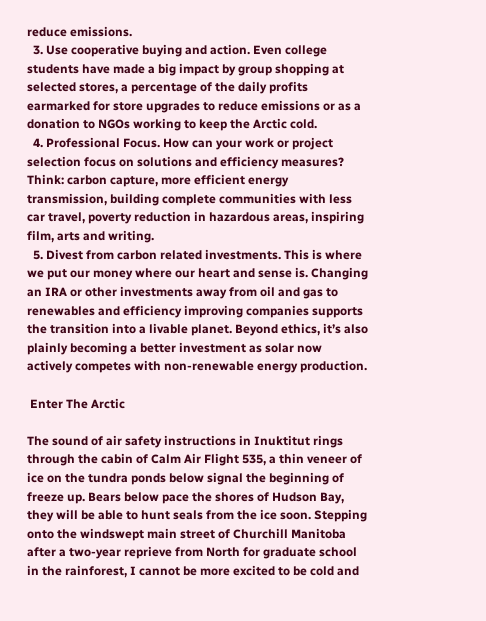reduce emissions.
  3. Use cooperative buying and action. Even college students have made a big impact by group shopping at selected stores, a percentage of the daily profits earmarked for store upgrades to reduce emissions or as a donation to NGOs working to keep the Arctic cold.
  4. Professional Focus. How can your work or project selection focus on solutions and efficiency measures? Think: carbon capture, more efficient energy transmission, building complete communities with less car travel, poverty reduction in hazardous areas, inspiring film, arts and writing.
  5. Divest from carbon related investments. This is where we put our money where our heart and sense is. Changing an IRA or other investments away from oil and gas to renewables and efficiency improving companies supports the transition into a livable planet. Beyond ethics, it’s also plainly becoming a better investment as solar now actively competes with non-renewable energy production.

 Enter The Arctic

The sound of air safety instructions in Inuktitut rings through the cabin of Calm Air Flight 535, a thin veneer of ice on the tundra ponds below signal the beginning of freeze up. Bears below pace the shores of Hudson Bay, they will be able to hunt seals from the ice soon. Stepping onto the windswept main street of Churchill Manitoba after a two-year reprieve from North for graduate school in the rainforest, I cannot be more excited to be cold and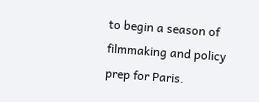to begin a season of filmmaking and policy prep for Paris.